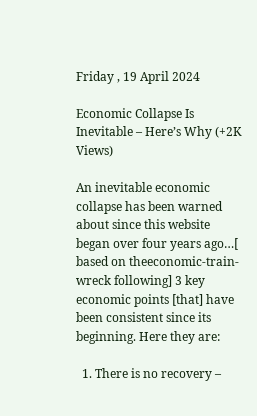Friday , 19 April 2024

Economic Collapse Is Inevitable – Here’s Why (+2K Views)

An inevitable economic collapse has been warned about since this website began over four years ago…[ based on theeconomic-train-wreck following] 3 key economic points [that] have been consistent since its beginning. Here they are:

  1. There is no recovery –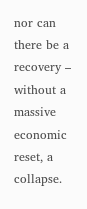nor can there be a recovery – without a massive economic reset, a collapse.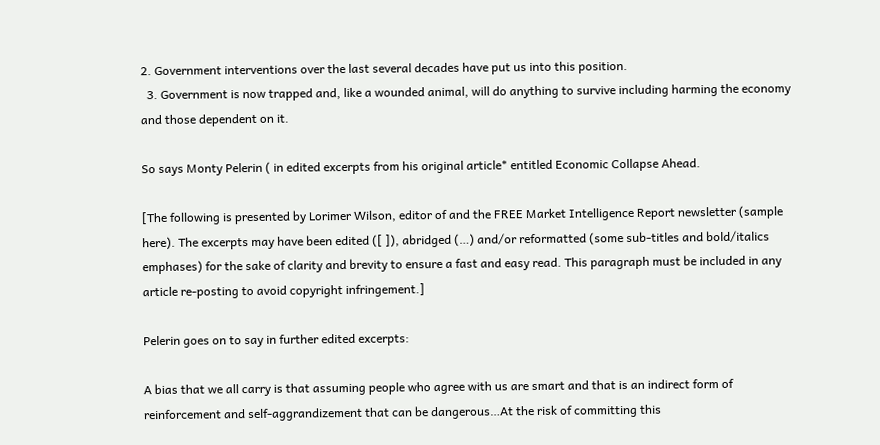2. Government interventions over the last several decades have put us into this position.
  3. Government is now trapped and, like a wounded animal, will do anything to survive including harming the economy and those dependent on it.

So says Monty Pelerin ( in edited excerpts from his original article* entitled Economic Collapse Ahead.

[The following is presented by Lorimer Wilson, editor of and the FREE Market Intelligence Report newsletter (sample here). The excerpts may have been edited ([ ]), abridged (…) and/or reformatted (some sub-titles and bold/italics emphases) for the sake of clarity and brevity to ensure a fast and easy read. This paragraph must be included in any article re-posting to avoid copyright infringement.]

Pelerin goes on to say in further edited excerpts:

A bias that we all carry is that assuming people who agree with us are smart and that is an indirect form of reinforcement and self-aggrandizement that can be dangerous…At the risk of committing this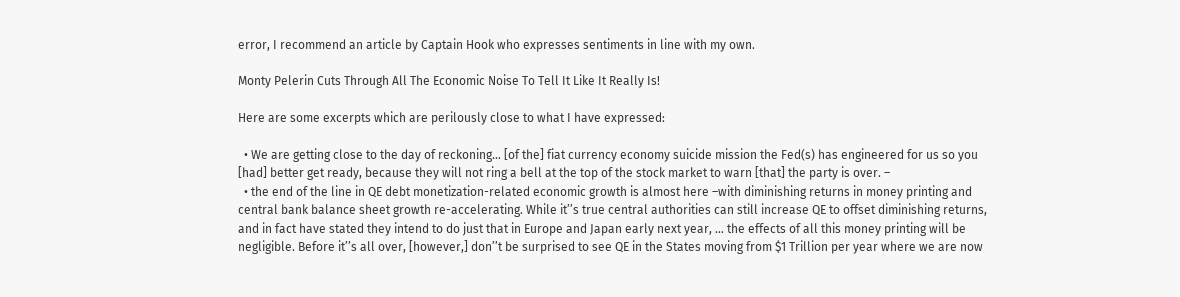error, I recommend an article by Captain Hook who expresses sentiments in line with my own.

Monty Pelerin Cuts Through All The Economic Noise To Tell It Like It Really Is!

Here are some excerpts which are perilously close to what I have expressed:

  • We are getting close to the day of reckoning… [of the] fiat currency economy suicide mission the Fed(s) has engineered for us so you [had] better get ready, because they will not ring a bell at the top of the stock market to warn [that] the party is over. –
  • the end of the line in QE debt monetization-related economic growth is almost here –with diminishing returns in money printing and central bank balance sheet growth re-accelerating. While it’’s true central authorities can still increase QE to offset diminishing returns, and in fact have stated they intend to do just that in Europe and Japan early next year, … the effects of all this money printing will be negligible. Before it’’s all over, [however,] don’’t be surprised to see QE in the States moving from $1 Trillion per year where we are now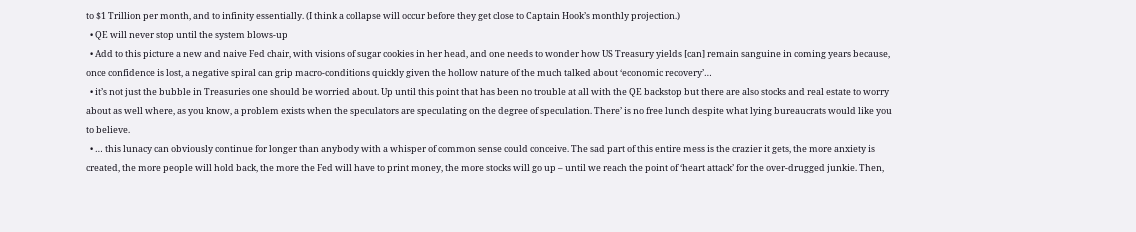to $1 Trillion per month, and to infinity essentially. (I think a collapse will occur before they get close to Captain Hook’s monthly projection.)
  • QE will never stop until the system blows-up
  • Add to this picture a new and naive Fed chair, with visions of sugar cookies in her head, and one needs to wonder how US Treasury yields [can] remain sanguine in coming years because, once confidence is lost, a negative spiral can grip macro-conditions quickly given the hollow nature of the much talked about ‘economic recovery’…
  • it’s not just the bubble in Treasuries one should be worried about. Up until this point that has been no trouble at all with the QE backstop but there are also stocks and real estate to worry about as well where, as you know, a problem exists when the speculators are speculating on the degree of speculation. There’ is no free lunch despite what lying bureaucrats would like you to believe.
  • … this lunacy can obviously continue for longer than anybody with a whisper of common sense could conceive. The sad part of this entire mess is the crazier it gets, the more anxiety is created, the more people will hold back, the more the Fed will have to print money, the more stocks will go up – until we reach the point of ‘heart attack’ for the over-drugged junkie. Then,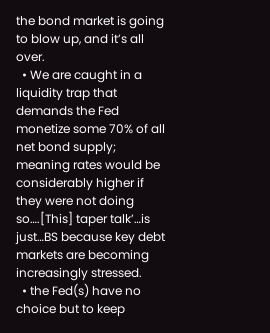the bond market is going to blow up, and it’s all over.
  • We are caught in a liquidity trap that demands the Fed monetize some 70% of all net bond supply; meaning rates would be considerably higher if they were not doing so….[This] taper talk’…is just…BS because key debt markets are becoming increasingly stressed.
  • the Fed(s) have no choice but to keep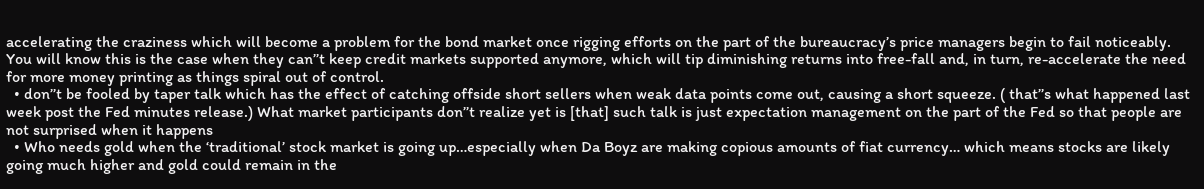accelerating the craziness which will become a problem for the bond market once rigging efforts on the part of the bureaucracy’s price managers begin to fail noticeably. You will know this is the case when they can’’t keep credit markets supported anymore, which will tip diminishing returns into free-fall and, in turn, re-accelerate the need for more money printing as things spiral out of control.
  • don’’t be fooled by taper talk which has the effect of catching offside short sellers when weak data points come out, causing a short squeeze. ( that’’s what happened last week post the Fed minutes release.) What market participants don’’t realize yet is [that] such talk is just expectation management on the part of the Fed so that people are not surprised when it happens
  • Who needs gold when the ‘traditional’ stock market is going up…especially when Da Boyz are making copious amounts of fiat currency… which means stocks are likely going much higher and gold could remain in the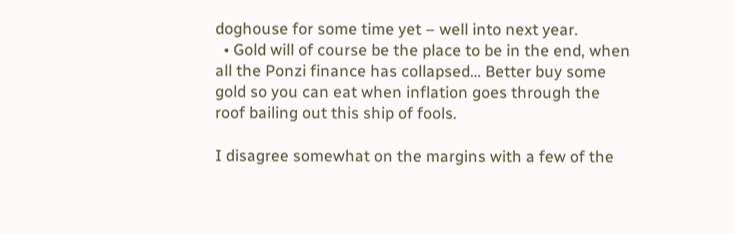doghouse for some time yet – well into next year.
  • Gold will of course be the place to be in the end, when all the Ponzi finance has collapsed… Better buy some gold so you can eat when inflation goes through the roof bailing out this ship of fools.

I disagree somewhat on the margins with a few of the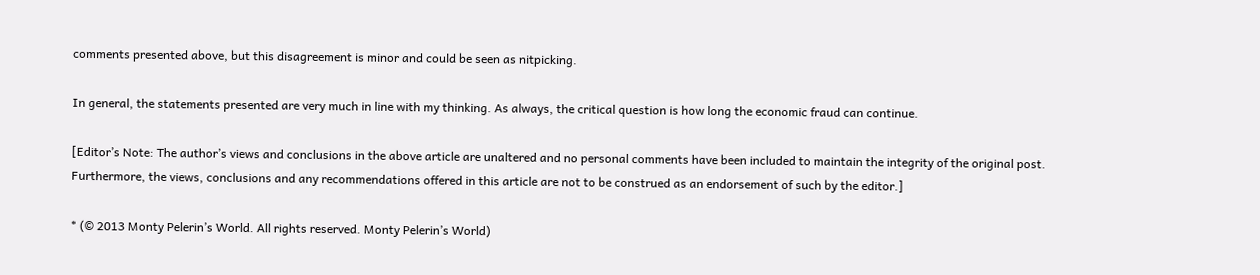comments presented above, but this disagreement is minor and could be seen as nitpicking.

In general, the statements presented are very much in line with my thinking. As always, the critical question is how long the economic fraud can continue.

[Editor’s Note: The author’s views and conclusions in the above article are unaltered and no personal comments have been included to maintain the integrity of the original post. Furthermore, the views, conclusions and any recommendations offered in this article are not to be construed as an endorsement of such by the editor.]

* (© 2013 Monty Pelerin’s World. All rights reserved. Monty Pelerin’s World)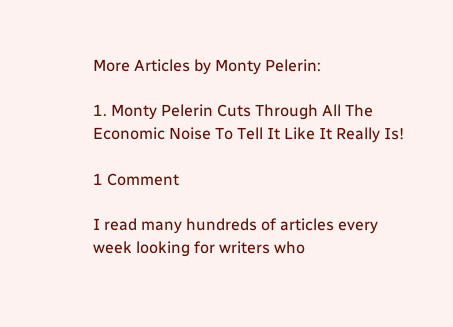More Articles by Monty Pelerin:

1. Monty Pelerin Cuts Through All The Economic Noise To Tell It Like It Really Is!

1 Comment

I read many hundreds of articles every week looking for writers who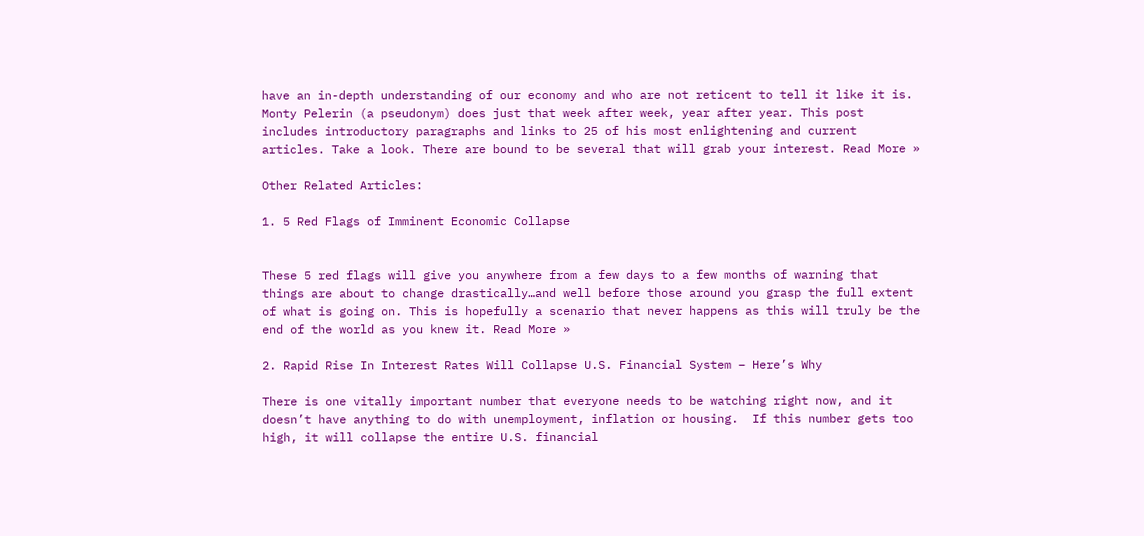have an in-depth understanding of our economy and who are not reticent to tell it like it is. Monty Pelerin (a pseudonym) does just that week after week, year after year. This post includes introductory paragraphs and links to 25 of his most enlightening and current articles. Take a look. There are bound to be several that will grab your interest. Read More »

Other Related Articles:

1. 5 Red Flags of Imminent Economic Collapse


These 5 red flags will give you anywhere from a few days to a few months of warning that things are about to change drastically…and well before those around you grasp the full extent of what is going on. This is hopefully a scenario that never happens as this will truly be the end of the world as you knew it. Read More »

2. Rapid Rise In Interest Rates Will Collapse U.S. Financial System – Here’s Why

There is one vitally important number that everyone needs to be watching right now, and it doesn’t have anything to do with unemployment, inflation or housing.  If this number gets too high, it will collapse the entire U.S. financial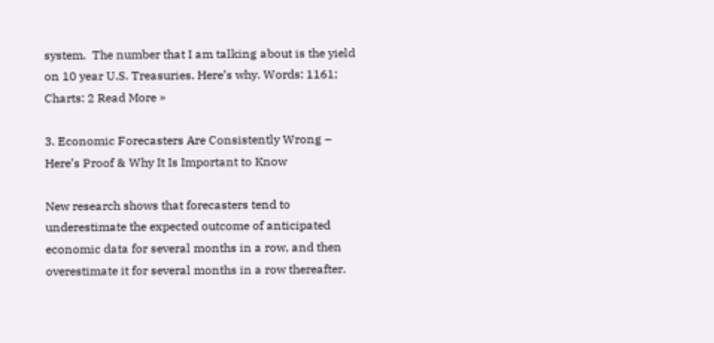system.  The number that I am talking about is the yield on 10 year U.S. Treasuries. Here’s why. Words: 1161; Charts: 2 Read More »

3. Economic Forecasters Are Consistently Wrong – Here’s Proof & Why It Is Important to Know

New research shows that forecasters tend to underestimate the expected outcome of anticipated economic data for several months in a row, and then overestimate it for several months in a row thereafter.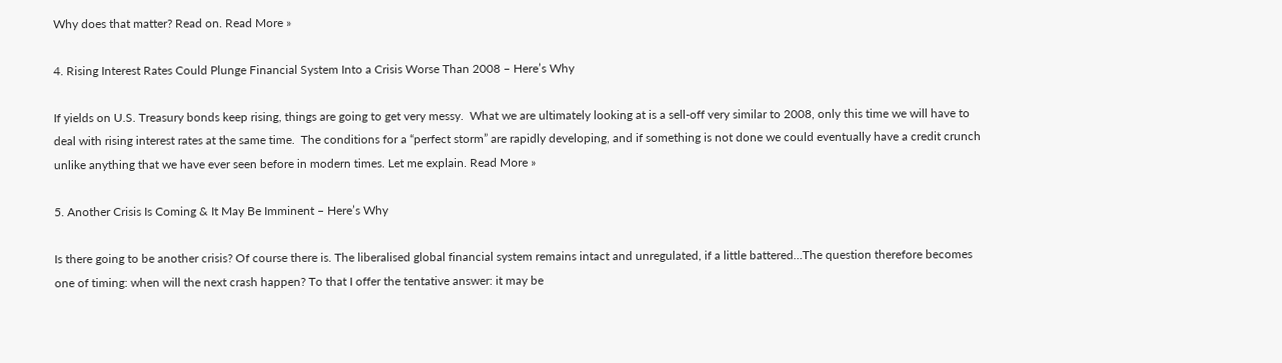Why does that matter? Read on. Read More »

4. Rising Interest Rates Could Plunge Financial System Into a Crisis Worse Than 2008 – Here’s Why

If yields on U.S. Treasury bonds keep rising, things are going to get very messy.  What we are ultimately looking at is a sell-off very similar to 2008, only this time we will have to deal with rising interest rates at the same time.  The conditions for a “perfect storm” are rapidly developing, and if something is not done we could eventually have a credit crunch unlike anything that we have ever seen before in modern times. Let me explain. Read More »

5. Another Crisis Is Coming & It May Be Imminent – Here’s Why

Is there going to be another crisis? Of course there is. The liberalised global financial system remains intact and unregulated, if a little battered…The question therefore becomes one of timing: when will the next crash happen? To that I offer the tentative answer: it may be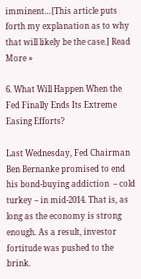imminent…[This article puts forth my explanation as to why that will likely be the case.] Read More »

6. What Will Happen When the Fed Finally Ends Its Extreme Easing Efforts?

Last Wednesday, Fed Chairman Ben Bernanke promised to end his bond-buying addiction  – cold turkey – in mid-2014. That is, as long as the economy is strong enough. As a result, investor fortitude was pushed to the brink.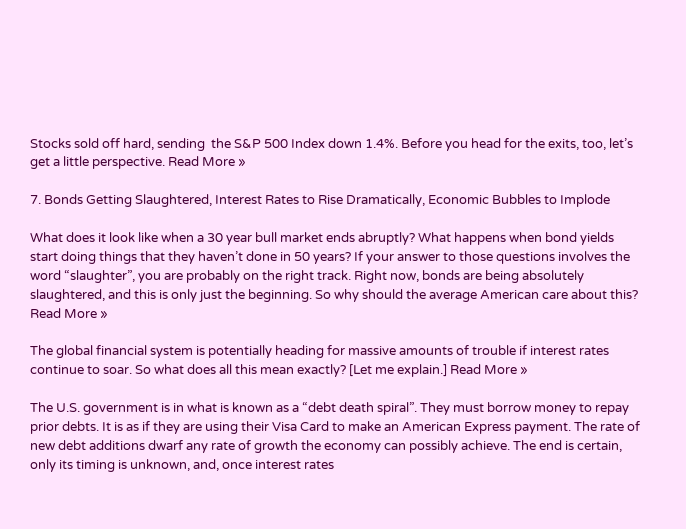Stocks sold off hard, sending  the S&P 500 Index down 1.4%. Before you head for the exits, too, let’s get a little perspective. Read More »

7. Bonds Getting Slaughtered, Interest Rates to Rise Dramatically, Economic Bubbles to Implode

What does it look like when a 30 year bull market ends abruptly? What happens when bond yields start doing things that they haven’t done in 50 years? If your answer to those questions involves the word “slaughter”, you are probably on the right track. Right now, bonds are being absolutely slaughtered, and this is only just the beginning. So why should the average American care about this? Read More »

The global financial system is potentially heading for massive amounts of trouble if interest rates continue to soar. So what does all this mean exactly? [Let me explain.] Read More »

The U.S. government is in what is known as a “debt death spiral”. They must borrow money to repay prior debts. It is as if they are using their Visa Card to make an American Express payment. The rate of new debt additions dwarf any rate of growth the economy can possibly achieve. The end is certain, only its timing is unknown, and, once interest rates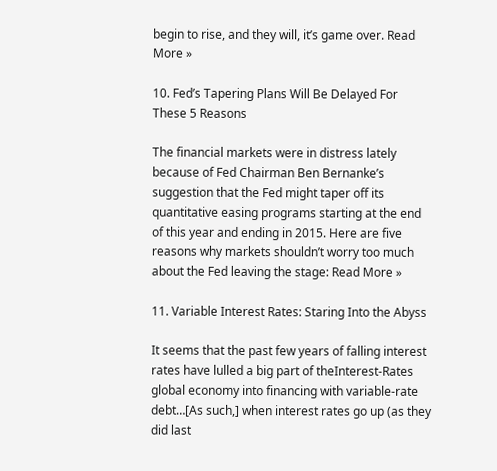begin to rise, and they will, it’s game over. Read More »

10. Fed’s Tapering Plans Will Be Delayed For These 5 Reasons

The financial markets were in distress lately because of Fed Chairman Ben Bernanke’s suggestion that the Fed might taper off its quantitative easing programs starting at the end of this year and ending in 2015. Here are five reasons why markets shouldn’t worry too much about the Fed leaving the stage: Read More »

11. Variable Interest Rates: Staring Into the Abyss

It seems that the past few years of falling interest rates have lulled a big part of theInterest-Rates global economy into financing with variable-rate debt…[As such,] when interest rates go up (as they did last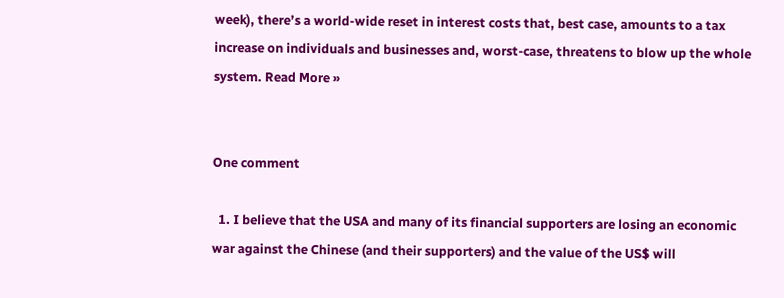week), there’s a world-wide reset in interest costs that, best case, amounts to a tax increase on individuals and businesses and, worst-case, threatens to blow up the whole system. Read More »


One comment

  1. I believe that the USA and many of its financial supporters are losing an economic war against the Chinese (and their supporters) and the value of the US$ will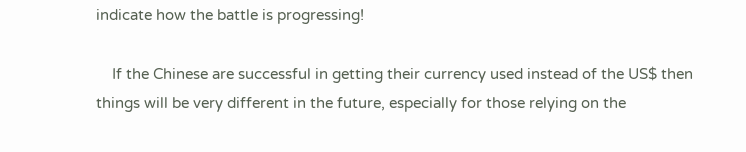indicate how the battle is progressing!

    If the Chinese are successful in getting their currency used instead of the US$ then things will be very different in the future, especially for those relying on the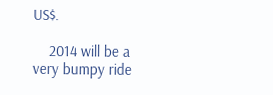US$.

    2014 will be a very bumpy ride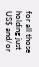for all those holding just US$ and/or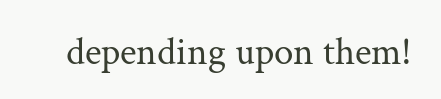depending upon them!